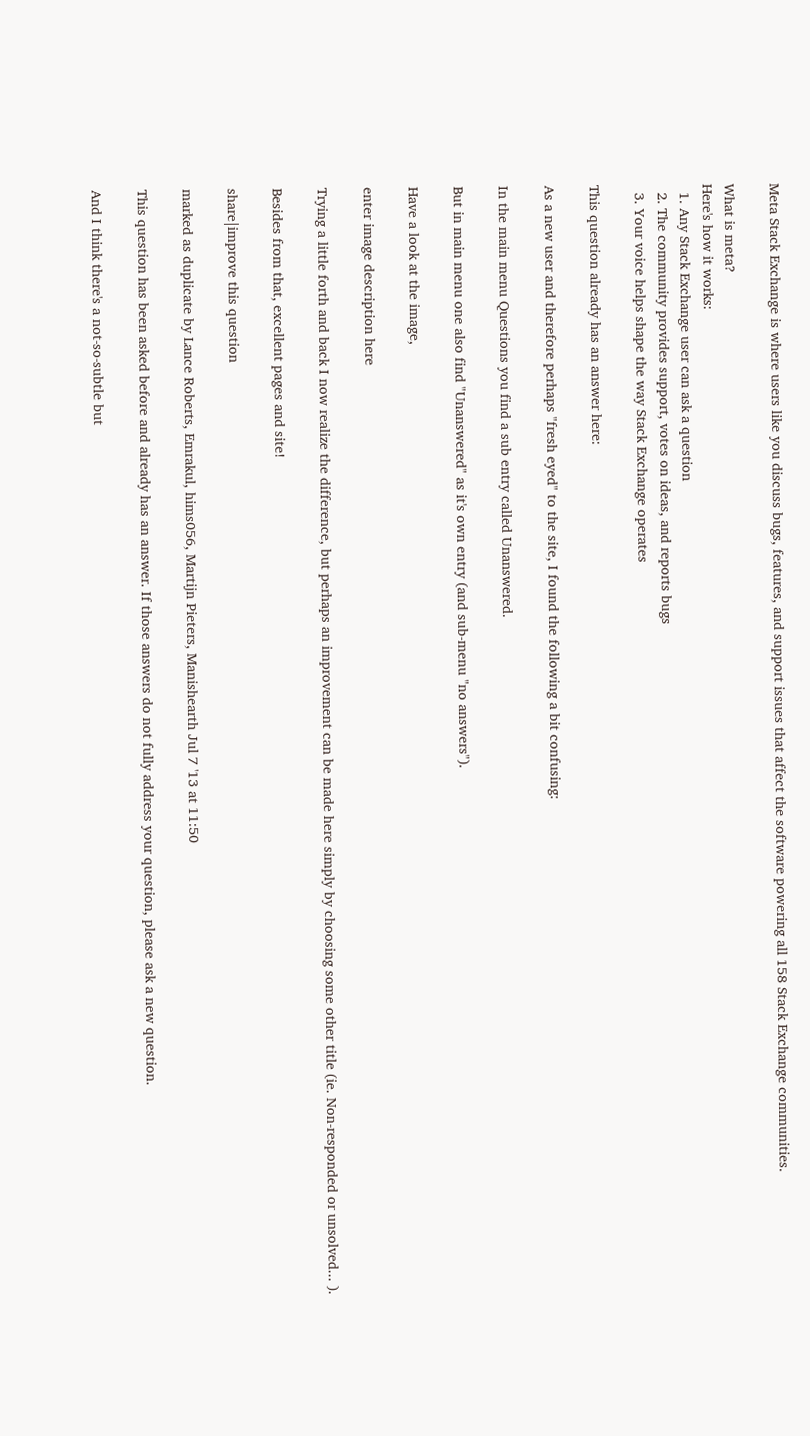Meta Stack Exchange is where users like you discuss bugs, features, and support issues that affect the software powering all 158 Stack Exchange communities.

What is meta?
Here's how it works:
  1. Any Stack Exchange user can ask a question
  2. The community provides support, votes on ideas, and reports bugs
  3. Your voice helps shape the way Stack Exchange operates

This question already has an answer here:

As a new user and therefore perhaps "fresh eyed" to the site, I found the following a bit confusing:

In the main menu Questions you find a sub entry called Unanswered.

But in main menu one also find "Unanswered" as it's own entry (and sub-menu "no answers").

Have a look at the image,

enter image description here

Trying a little forth and back I now realize the difference, but perhaps an improvement can be made here simply by choosing some other title (ie. Non-responded or unsolved... ).

Besides from that, excellent pages and site!

share|improve this question

marked as duplicate by Lance Roberts, Emrakul, hims056, Martijn Pieters, Manishearth Jul 7 '13 at 11:50

This question has been asked before and already has an answer. If those answers do not fully address your question, please ask a new question.

And I think there's a not-so-subtle but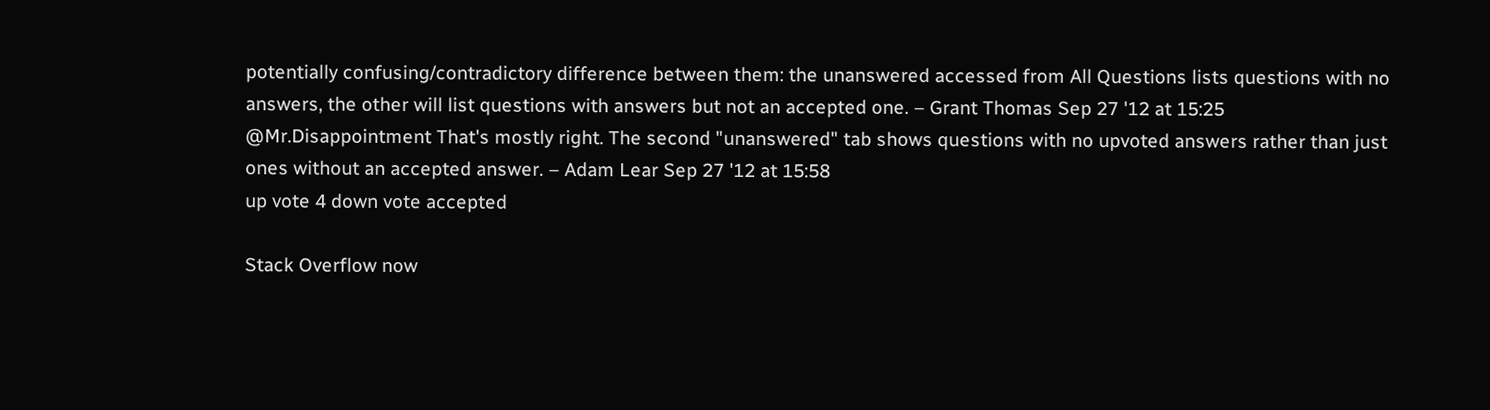potentially confusing/contradictory difference between them: the unanswered accessed from All Questions lists questions with no answers, the other will list questions with answers but not an accepted one. – Grant Thomas Sep 27 '12 at 15:25
@Mr.Disappointment That's mostly right. The second "unanswered" tab shows questions with no upvoted answers rather than just ones without an accepted answer. – Adam Lear Sep 27 '12 at 15:58
up vote 4 down vote accepted

Stack Overflow now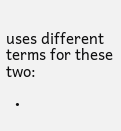uses different terms for these two:

  •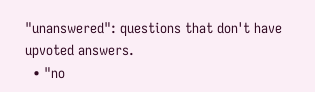"unanswered": questions that don't have upvoted answers.
  • "no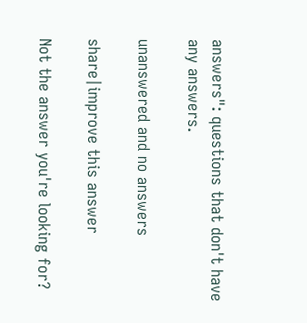answers": questions that don't have any answers.

unanswered and no answers

share|improve this answer

Not the answer you're looking for?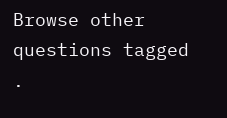Browse other questions tagged .